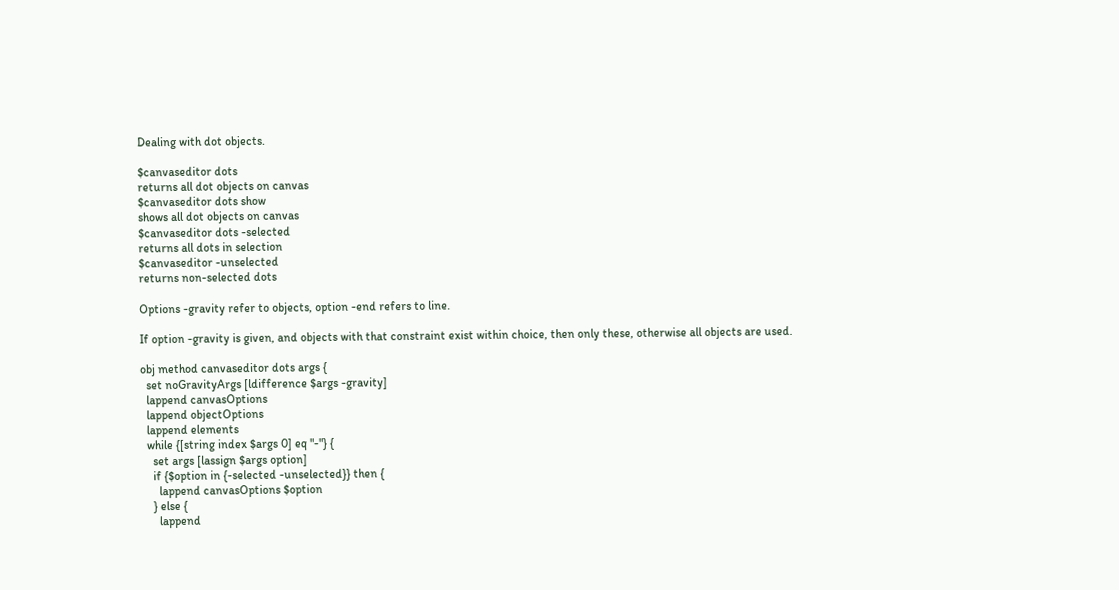Dealing with dot objects.

$canvaseditor dots
returns all dot objects on canvas
$canvaseditor dots show
shows all dot objects on canvas
$canvaseditor dots -selected
returns all dots in selection
$canvaseditor -unselected
returns non-selected dots

Options -gravity refer to objects, option -end refers to line.

If option -gravity is given, and objects with that constraint exist within choice, then only these, otherwise all objects are used.

obj method canvaseditor dots args {
  set noGravityArgs [ldifference $args -gravity]
  lappend canvasOptions
  lappend objectOptions
  lappend elements
  while {[string index $args 0] eq "-"} {
    set args [lassign $args option]
    if {$option in {-selected -unselected}} then {
      lappend canvasOptions $option
    } else {
      lappend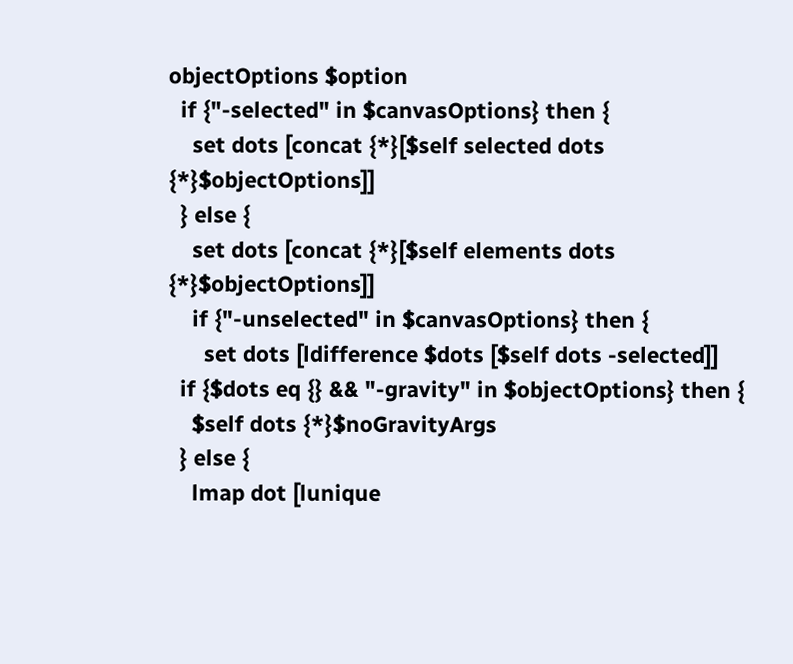objectOptions $option
  if {"-selected" in $canvasOptions} then {
    set dots [concat {*}[$self selected dots {*}$objectOptions]]
  } else {
    set dots [concat {*}[$self elements dots {*}$objectOptions]]
    if {"-unselected" in $canvasOptions} then {
      set dots [ldifference $dots [$self dots -selected]]
  if {$dots eq {} && "-gravity" in $objectOptions} then {
    $self dots {*}$noGravityArgs
  } else {
    lmap dot [lunique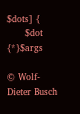$dots] {
      $dot {*}$args

© Wolf-Dieter Busch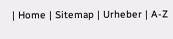| Home | Sitemap | Urheber | A-Z